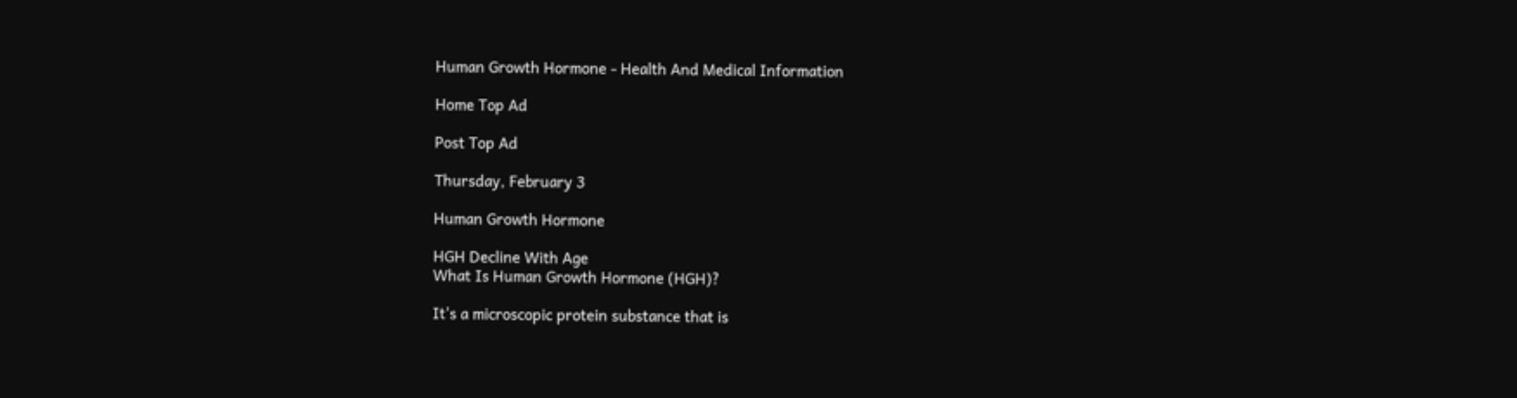Human Growth Hormone - Health And Medical Information

Home Top Ad

Post Top Ad

Thursday, February 3

Human Growth Hormone

HGH Decline With Age
What Is Human Growth Hormone (HGH)?

It's a microscopic protein substance that is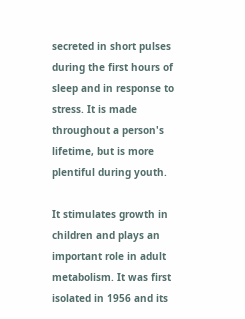secreted in short pulses during the first hours of sleep and in response to stress. It is made throughout a person's lifetime, but is more plentiful during youth.

It stimulates growth in children and plays an important role in adult metabolism. It was first isolated in 1956 and its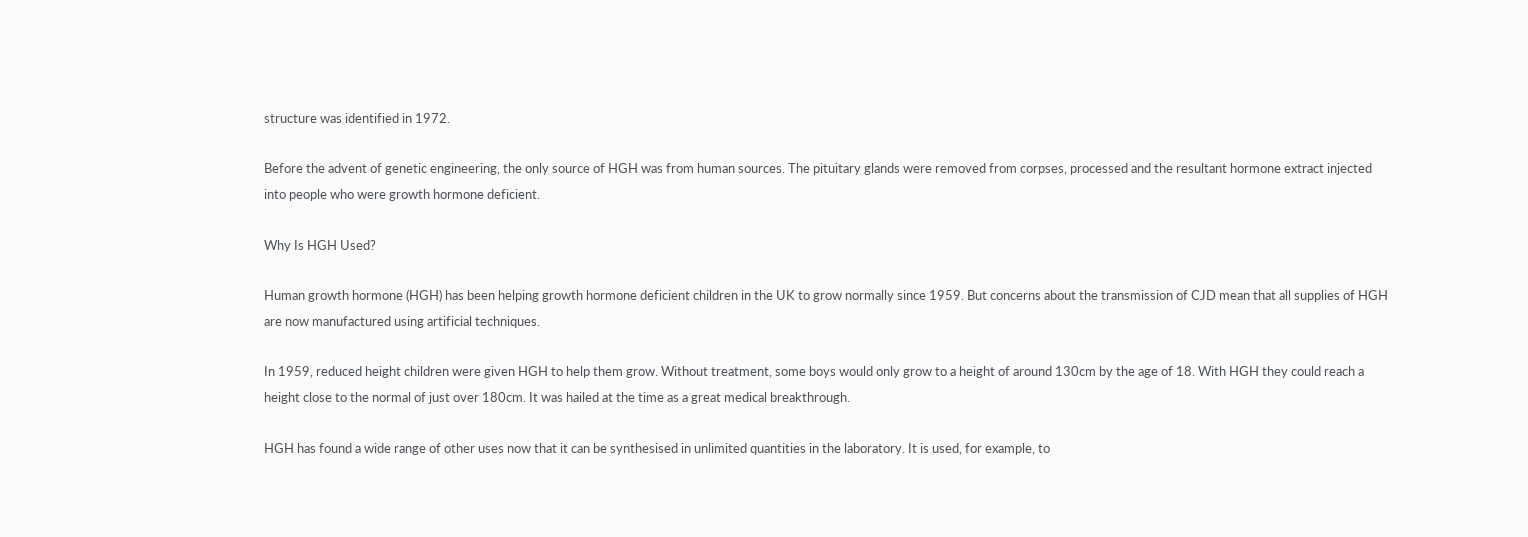structure was identified in 1972.

Before the advent of genetic engineering, the only source of HGH was from human sources. The pituitary glands were removed from corpses, processed and the resultant hormone extract injected into people who were growth hormone deficient.

Why Is HGH Used?

Human growth hormone (HGH) has been helping growth hormone deficient children in the UK to grow normally since 1959. But concerns about the transmission of CJD mean that all supplies of HGH are now manufactured using artificial techniques.

In 1959, reduced height children were given HGH to help them grow. Without treatment, some boys would only grow to a height of around 130cm by the age of 18. With HGH they could reach a height close to the normal of just over 180cm. It was hailed at the time as a great medical breakthrough.

HGH has found a wide range of other uses now that it can be synthesised in unlimited quantities in the laboratory. It is used, for example, to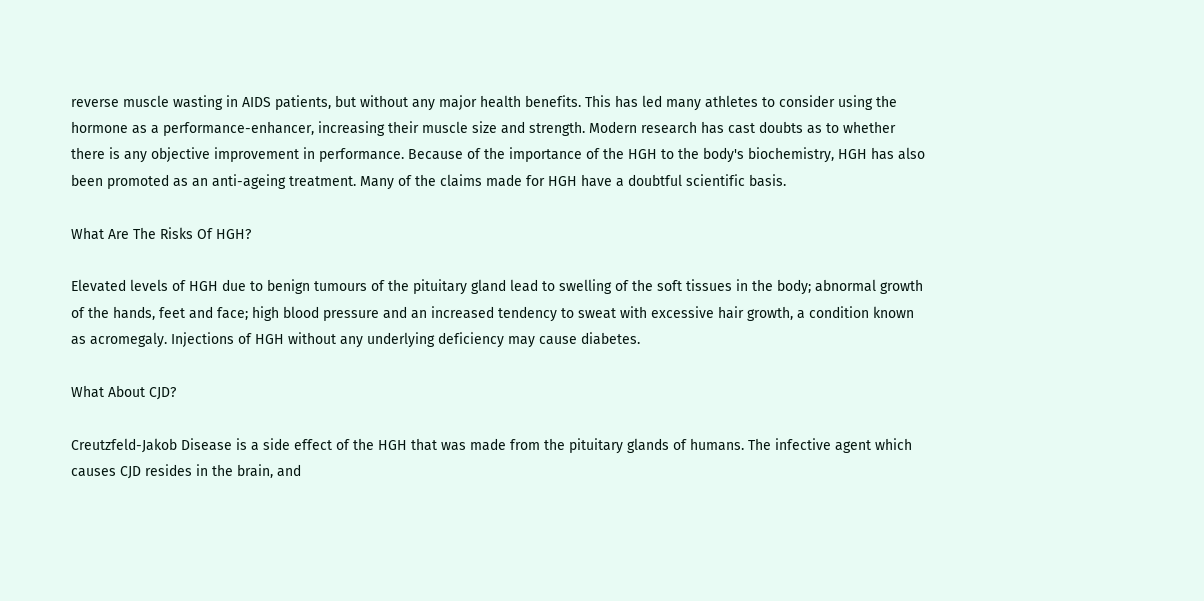reverse muscle wasting in AIDS patients, but without any major health benefits. This has led many athletes to consider using the hormone as a performance-enhancer, increasing their muscle size and strength. Modern research has cast doubts as to whether there is any objective improvement in performance. Because of the importance of the HGH to the body's biochemistry, HGH has also been promoted as an anti-ageing treatment. Many of the claims made for HGH have a doubtful scientific basis.

What Are The Risks Of HGH?

Elevated levels of HGH due to benign tumours of the pituitary gland lead to swelling of the soft tissues in the body; abnormal growth of the hands, feet and face; high blood pressure and an increased tendency to sweat with excessive hair growth, a condition known as acromegaly. Injections of HGH without any underlying deficiency may cause diabetes.

What About CJD?

Creutzfeld-Jakob Disease is a side effect of the HGH that was made from the pituitary glands of humans. The infective agent which causes CJD resides in the brain, and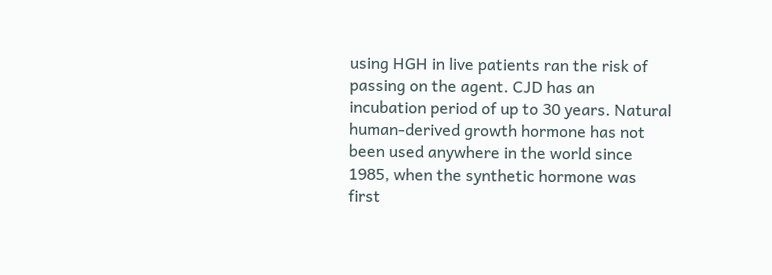using HGH in live patients ran the risk of passing on the agent. CJD has an incubation period of up to 30 years. Natural human-derived growth hormone has not been used anywhere in the world since 1985, when the synthetic hormone was first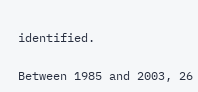identified.

Between 1985 and 2003, 26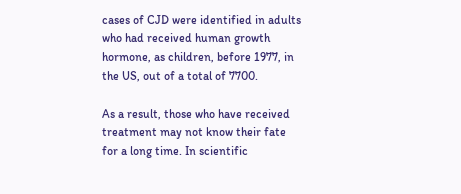cases of CJD were identified in adults who had received human growth hormone, as children, before 1977, in the US, out of a total of 7700.

As a result, those who have received treatment may not know their fate for a long time. In scientific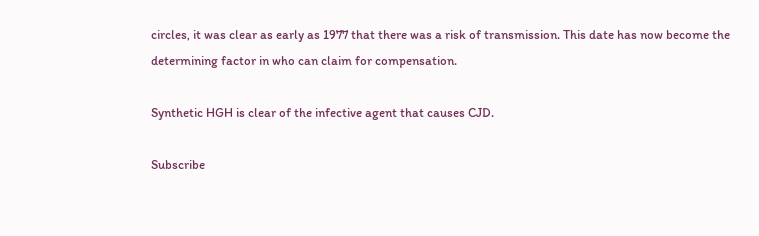circles, it was clear as early as 1977 that there was a risk of transmission. This date has now become the determining factor in who can claim for compensation.

Synthetic HGH is clear of the infective agent that causes CJD.

Subscribe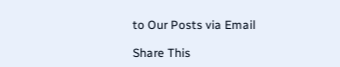to Our Posts via Email

Share This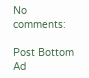No comments:

Post Bottom Ad